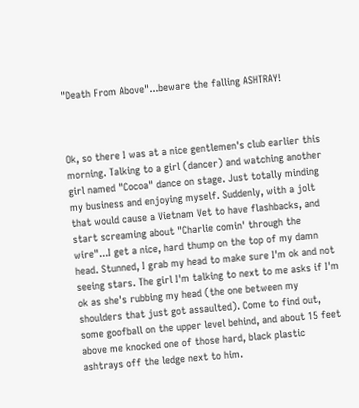"Death From Above"...beware the falling ASHTRAY!



Ok, so there I was at a nice gentlemen's club earlier this morning. Talking to a girl (dancer) and watching another girl named "Cocoa" dance on stage. Just totally minding my business and enjoying myself. Suddenly, with a jolt that would cause a Vietnam Vet to have flashbacks, and start screaming about "Charlie comin' through the wire"...I get a nice, hard thump on the top of my damn head. Stunned, I grab my head to make sure I'm ok and not seeing stars. The girl I'm talking to next to me asks if I'm ok as she's rubbing my head (the one between my shoulders that just got assaulted). Come to find out, some goofball on the upper level behind, and about 15 feet above me knocked one of those hard, black plastic ashtrays off the ledge next to him.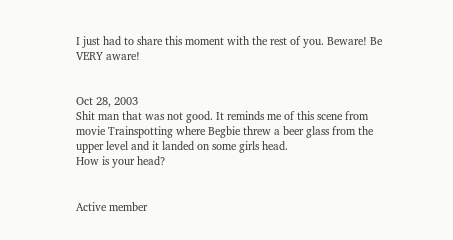I just had to share this moment with the rest of you. Beware! Be VERY aware!


Oct 28, 2003
Shit man that was not good. It reminds me of this scene from movie Trainspotting where Begbie threw a beer glass from the upper level and it landed on some girls head.
How is your head?


Active member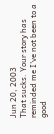Jun 20, 2003
That sucks. Your story has reminded me I've not been to a good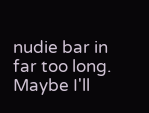nudie bar in far too long. Maybe I'll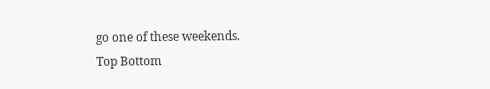go one of these weekends.
Top Bottom